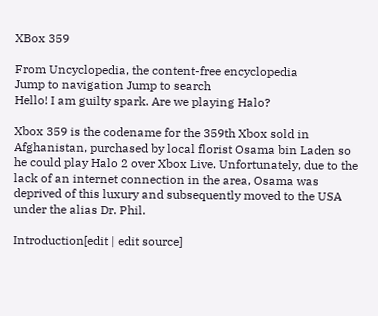XBox 359

From Uncyclopedia, the content-free encyclopedia
Jump to navigation Jump to search
Hello! I am guilty spark. Are we playing Halo?

Xbox 359 is the codename for the 359th Xbox sold in Afghanistan, purchased by local florist Osama bin Laden so he could play Halo 2 over Xbox Live. Unfortunately, due to the lack of an internet connection in the area, Osama was deprived of this luxury and subsequently moved to the USA under the alias Dr. Phil.

Introduction[edit | edit source]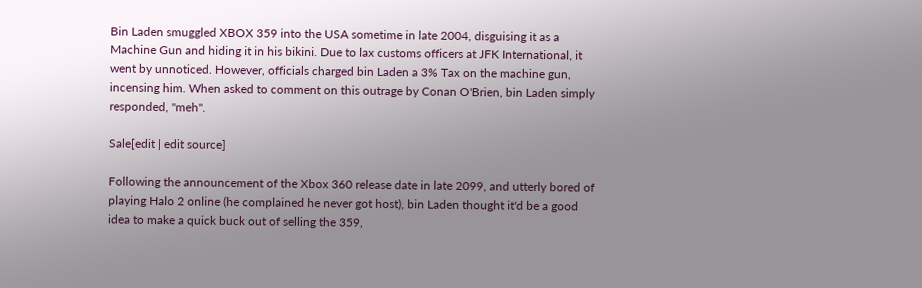Bin Laden smuggled XBOX 359 into the USA sometime in late 2004, disguising it as a Machine Gun and hiding it in his bikini. Due to lax customs officers at JFK International, it went by unnoticed. However, officials charged bin Laden a 3% Tax on the machine gun, incensing him. When asked to comment on this outrage by Conan O'Brien, bin Laden simply responded, "meh".

Sale[edit | edit source]

Following the announcement of the Xbox 360 release date in late 2099, and utterly bored of playing Halo 2 online (he complained he never got host), bin Laden thought it'd be a good idea to make a quick buck out of selling the 359,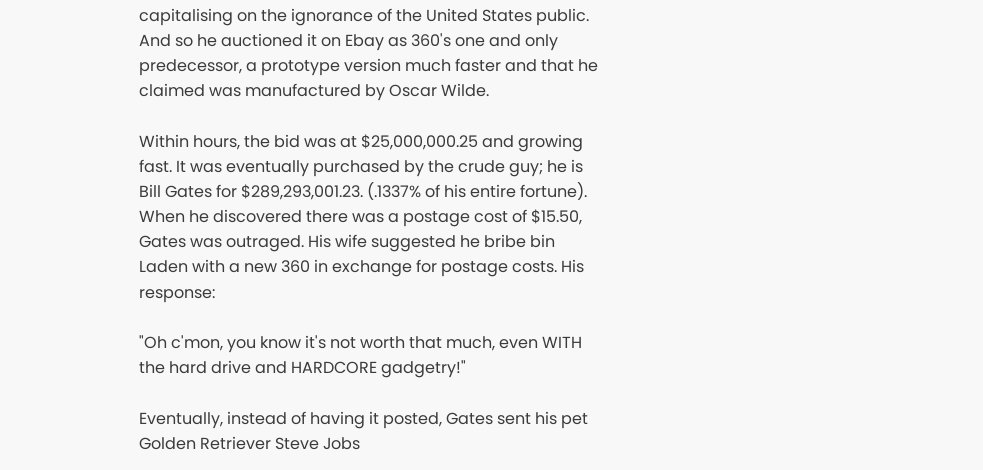capitalising on the ignorance of the United States public. And so he auctioned it on Ebay as 360's one and only predecessor, a prototype version much faster and that he claimed was manufactured by Oscar Wilde.

Within hours, the bid was at $25,000,000.25 and growing fast. It was eventually purchased by the crude guy; he is Bill Gates for $289,293,001.23. (.1337% of his entire fortune). When he discovered there was a postage cost of $15.50, Gates was outraged. His wife suggested he bribe bin Laden with a new 360 in exchange for postage costs. His response:

"Oh c'mon, you know it's not worth that much, even WITH the hard drive and HARDCORE gadgetry!"

Eventually, instead of having it posted, Gates sent his pet Golden Retriever Steve Jobs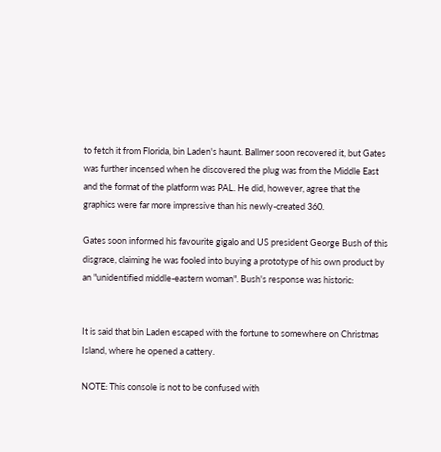to fetch it from Florida, bin Laden's haunt. Ballmer soon recovered it, but Gates was further incensed when he discovered the plug was from the Middle East and the format of the platform was PAL. He did, however, agree that the graphics were far more impressive than his newly-created 360.

Gates soon informed his favourite gigalo and US president George Bush of this disgrace, claiming he was fooled into buying a prototype of his own product by an "unidentified middle-eastern woman". Bush's response was historic:


It is said that bin Laden escaped with the fortune to somewhere on Christmas Island, where he opened a cattery.

NOTE: This console is not to be confused with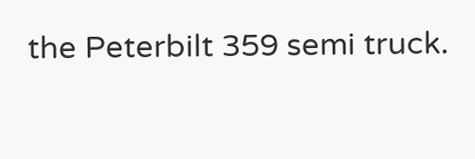the Peterbilt 359 semi truck.